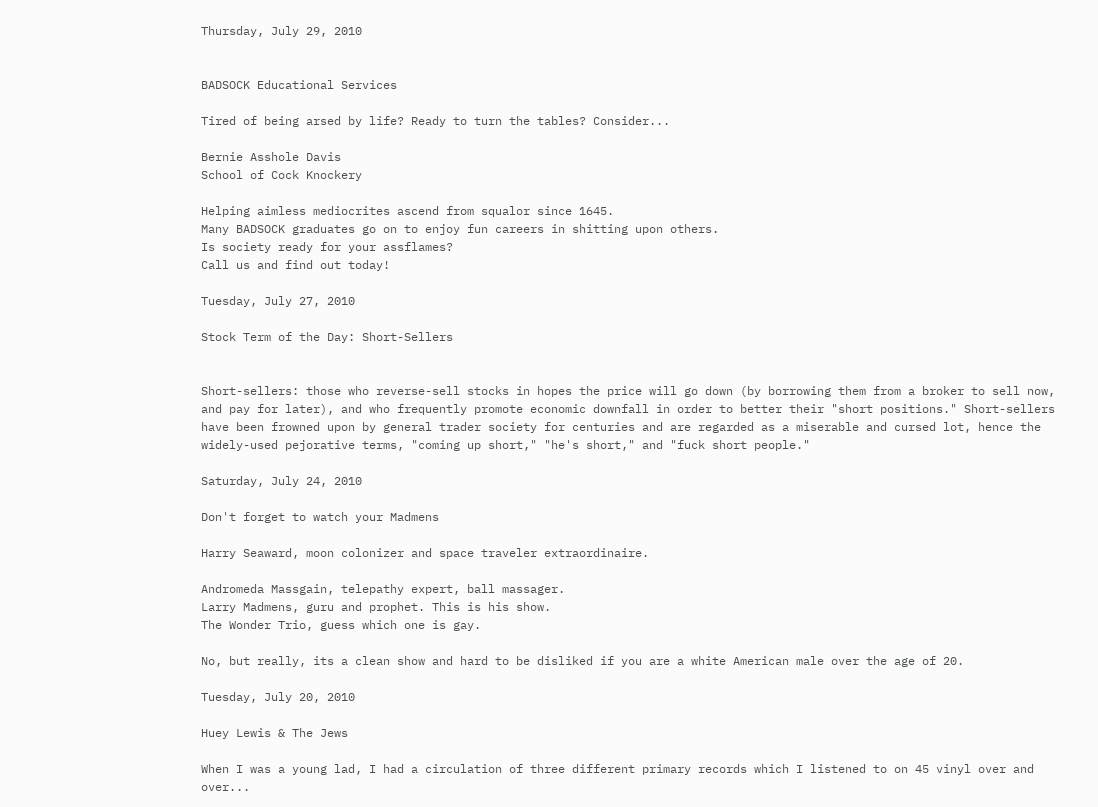Thursday, July 29, 2010


BADSOCK Educational Services

Tired of being arsed by life? Ready to turn the tables? Consider...

Bernie Asshole Davis
School of Cock Knockery

Helping aimless mediocrites ascend from squalor since 1645.
Many BADSOCK graduates go on to enjoy fun careers in shitting upon others.
Is society ready for your assflames?
Call us and find out today!

Tuesday, July 27, 2010

Stock Term of the Day: Short-Sellers


Short-sellers: those who reverse-sell stocks in hopes the price will go down (by borrowing them from a broker to sell now, and pay for later), and who frequently promote economic downfall in order to better their "short positions." Short-sellers have been frowned upon by general trader society for centuries and are regarded as a miserable and cursed lot, hence the widely-used pejorative terms, "coming up short," "he's short," and "fuck short people."

Saturday, July 24, 2010

Don't forget to watch your Madmens

Harry Seaward, moon colonizer and space traveler extraordinaire.

Andromeda Massgain, telepathy expert, ball massager.
Larry Madmens, guru and prophet. This is his show.
The Wonder Trio, guess which one is gay.

No, but really, its a clean show and hard to be disliked if you are a white American male over the age of 20.

Tuesday, July 20, 2010

Huey Lewis & The Jews

When I was a young lad, I had a circulation of three different primary records which I listened to on 45 vinyl over and over...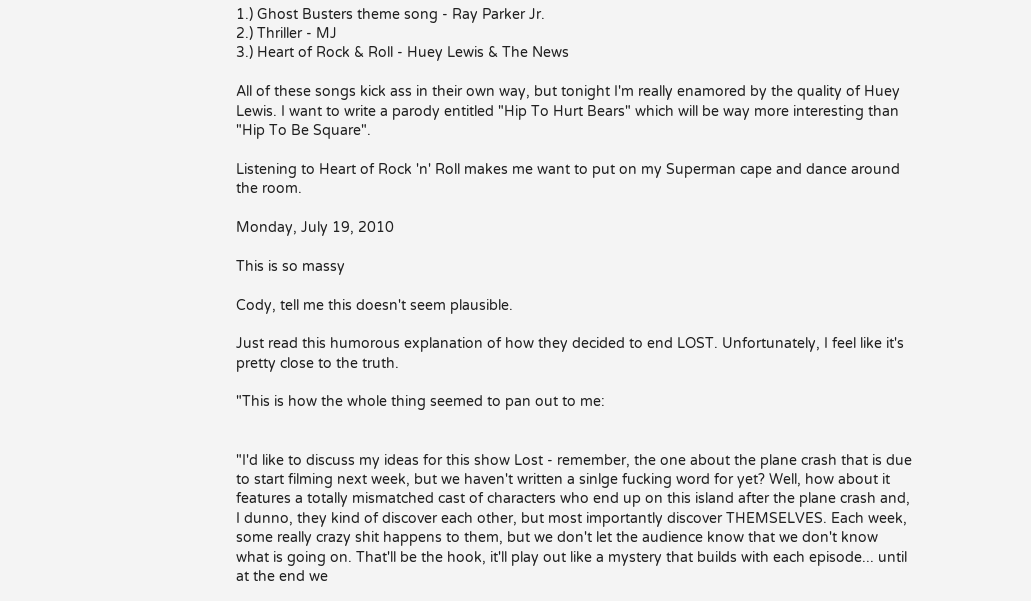1.) Ghost Busters theme song - Ray Parker Jr.
2.) Thriller - MJ
3.) Heart of Rock & Roll - Huey Lewis & The News

All of these songs kick ass in their own way, but tonight I'm really enamored by the quality of Huey Lewis. I want to write a parody entitled "Hip To Hurt Bears" which will be way more interesting than "Hip To Be Square".

Listening to Heart of Rock 'n' Roll makes me want to put on my Superman cape and dance around the room.

Monday, July 19, 2010

This is so massy

Cody, tell me this doesn't seem plausible.

Just read this humorous explanation of how they decided to end LOST. Unfortunately, I feel like it's pretty close to the truth.

"This is how the whole thing seemed to pan out to me:


"I'd like to discuss my ideas for this show Lost - remember, the one about the plane crash that is due to start filming next week, but we haven't written a sinlge fucking word for yet? Well, how about it features a totally mismatched cast of characters who end up on this island after the plane crash and, I dunno, they kind of discover each other, but most importantly discover THEMSELVES. Each week, some really crazy shit happens to them, but we don't let the audience know that we don't know what is going on. That'll be the hook, it'll play out like a mystery that builds with each episode... until at the end we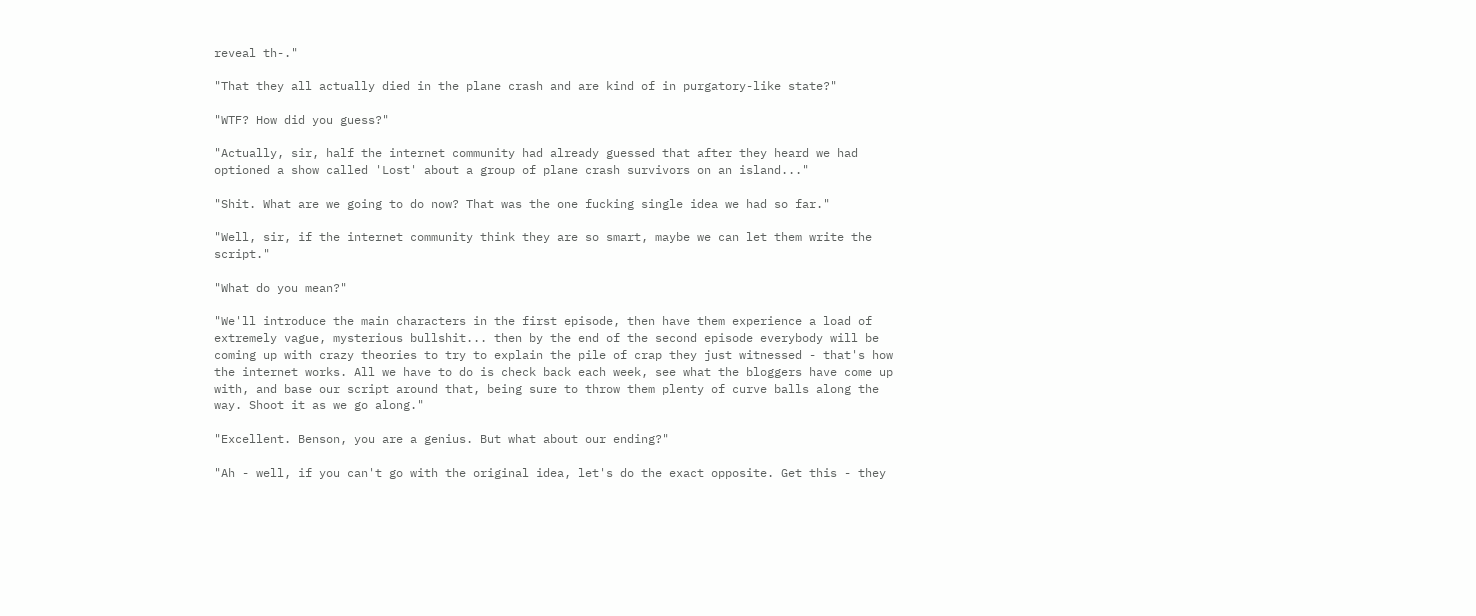reveal th-."

"That they all actually died in the plane crash and are kind of in purgatory-like state?"

"WTF? How did you guess?"

"Actually, sir, half the internet community had already guessed that after they heard we had optioned a show called 'Lost' about a group of plane crash survivors on an island..."

"Shit. What are we going to do now? That was the one fucking single idea we had so far."

"Well, sir, if the internet community think they are so smart, maybe we can let them write the script."

"What do you mean?"

"We'll introduce the main characters in the first episode, then have them experience a load of extremely vague, mysterious bullshit... then by the end of the second episode everybody will be coming up with crazy theories to try to explain the pile of crap they just witnessed - that's how the internet works. All we have to do is check back each week, see what the bloggers have come up with, and base our script around that, being sure to throw them plenty of curve balls along the way. Shoot it as we go along."

"Excellent. Benson, you are a genius. But what about our ending?"

"Ah - well, if you can't go with the original idea, let's do the exact opposite. Get this - they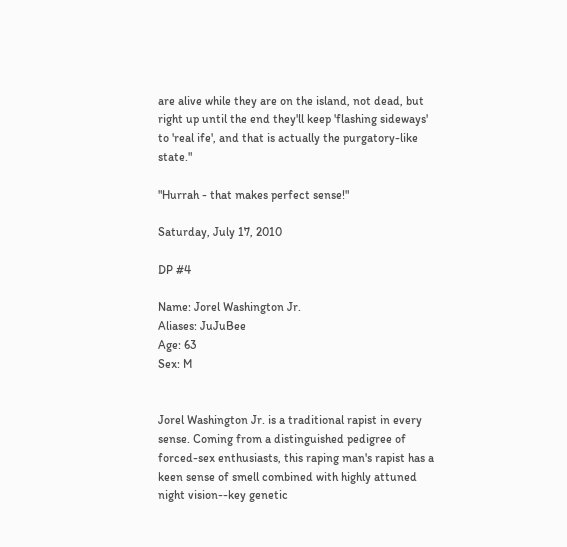are alive while they are on the island, not dead, but right up until the end they'll keep 'flashing sideways' to 'real ife', and that is actually the purgatory-like state."

"Hurrah - that makes perfect sense!"

Saturday, July 17, 2010

DP #4

Name: Jorel Washington Jr.
Aliases: JuJuBee
Age: 63
Sex: M


Jorel Washington Jr. is a traditional rapist in every sense. Coming from a distinguished pedigree of forced-sex enthusiasts, this raping man's rapist has a keen sense of smell combined with highly attuned night vision--key genetic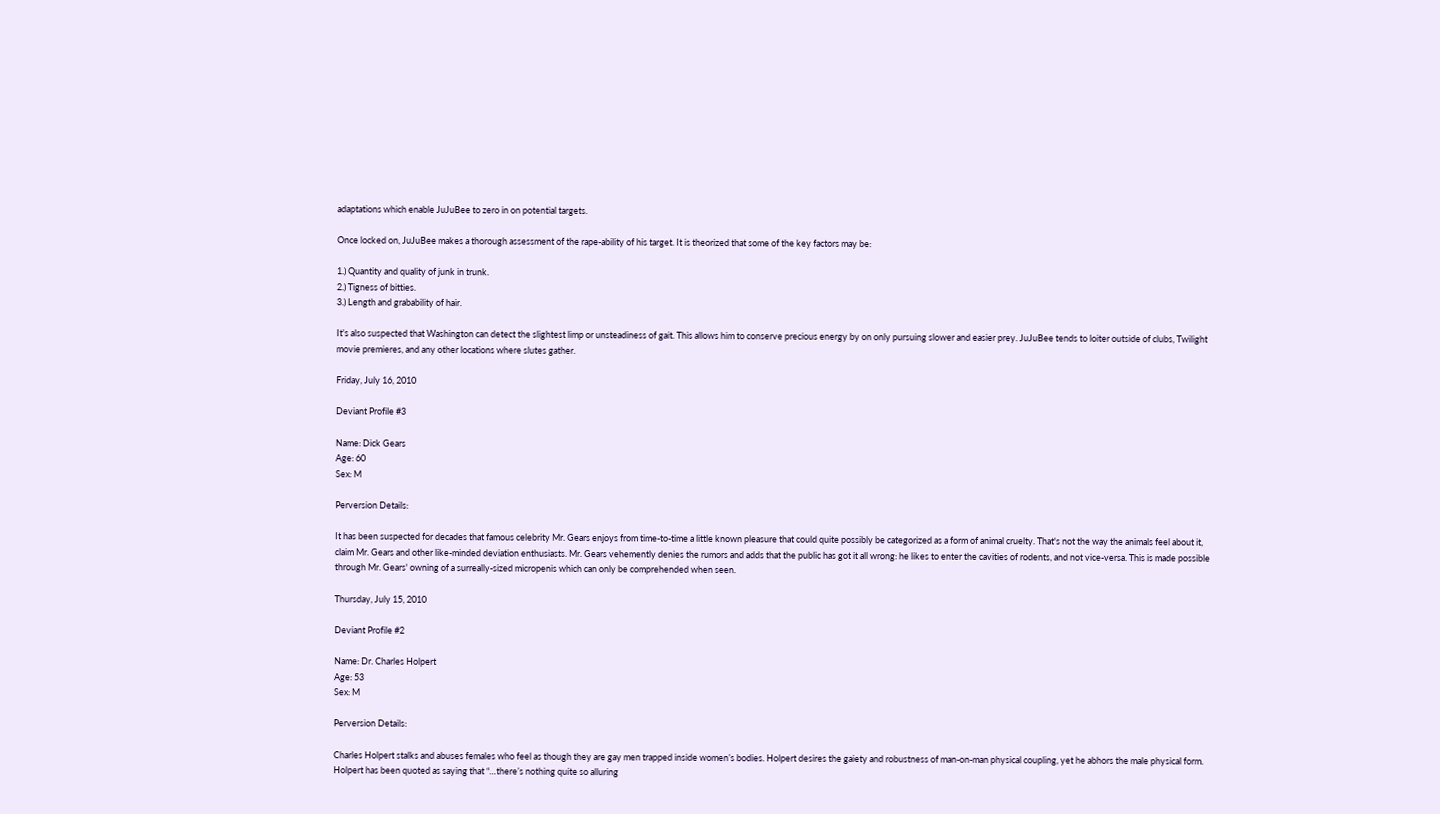adaptations which enable JuJuBee to zero in on potential targets.

Once locked on, JuJuBee makes a thorough assessment of the rape-ability of his target. It is theorized that some of the key factors may be:

1.) Quantity and quality of junk in trunk.
2.) Tigness of bitties.
3.) Length and grabability of hair.

It's also suspected that Washington can detect the slightest limp or unsteadiness of gait. This allows him to conserve precious energy by on only pursuing slower and easier prey. JuJuBee tends to loiter outside of clubs, Twilight movie premieres, and any other locations where slutes gather.

Friday, July 16, 2010

Deviant Profile #3

Name: Dick Gears
Age: 60
Sex: M

Perversion Details:

It has been suspected for decades that famous celebrity Mr. Gears enjoys from time-to-time a little known pleasure that could quite possibly be categorized as a form of animal cruelty. That's not the way the animals feel about it, claim Mr. Gears and other like-minded deviation enthusiasts. Mr. Gears vehemently denies the rumors and adds that the public has got it all wrong: he likes to enter the cavities of rodents, and not vice-versa. This is made possible through Mr. Gears' owning of a surreally-sized micropenis which can only be comprehended when seen.

Thursday, July 15, 2010

Deviant Profile #2

Name: Dr. Charles Holpert
Age: 53
Sex: M

Perversion Details:

Charles Holpert stalks and abuses females who feel as though they are gay men trapped inside women’s bodies. Holpert desires the gaiety and robustness of man-on-man physical coupling, yet he abhors the male physical form. Holpert has been quoted as saying that “…there’s nothing quite so alluring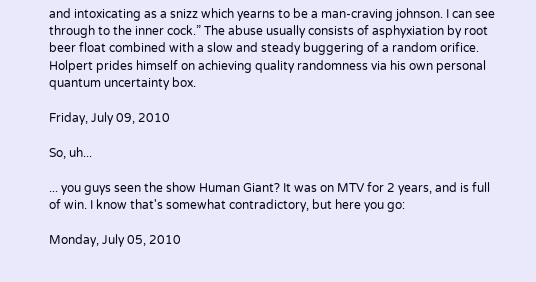and intoxicating as a snizz which yearns to be a man-craving johnson. I can see through to the inner cock.” The abuse usually consists of asphyxiation by root beer float combined with a slow and steady buggering of a random orifice. Holpert prides himself on achieving quality randomness via his own personal quantum uncertainty box.

Friday, July 09, 2010

So, uh...

... you guys seen the show Human Giant? It was on MTV for 2 years, and is full of win. I know that's somewhat contradictory, but here you go:

Monday, July 05, 2010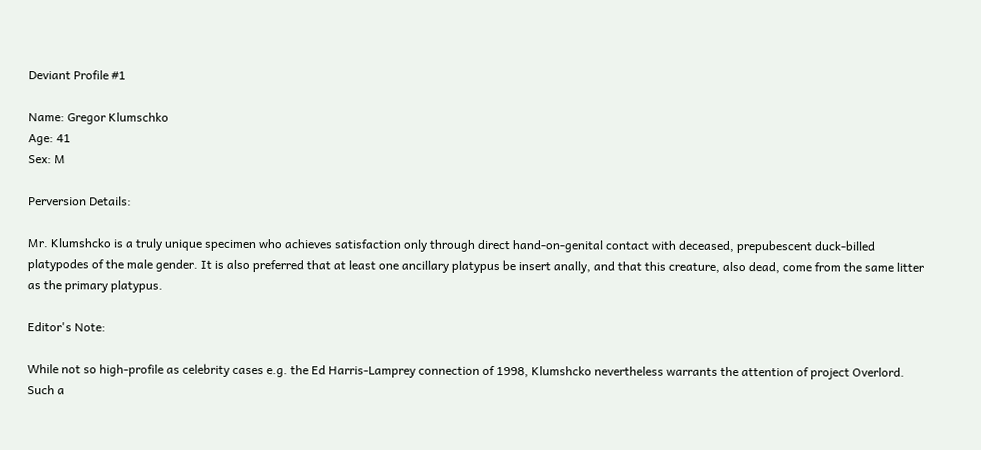Deviant Profile #1

Name: Gregor Klumschko
Age: 41
Sex: M

Perversion Details:

Mr. Klumshcko is a truly unique specimen who achieves satisfaction only through direct hand-on-genital contact with deceased, prepubescent duck-billed platypodes of the male gender. It is also preferred that at least one ancillary platypus be insert anally, and that this creature, also dead, come from the same litter as the primary platypus.

Editor's Note:

While not so high-profile as celebrity cases e.g. the Ed Harris-Lamprey connection of 1998, Klumshcko nevertheless warrants the attention of project Overlord. Such a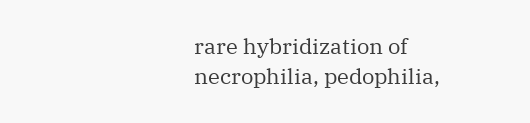rare hybridization of necrophilia, pedophilia,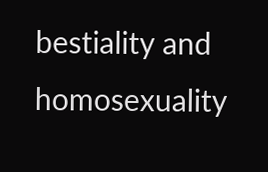bestiality and homosexuality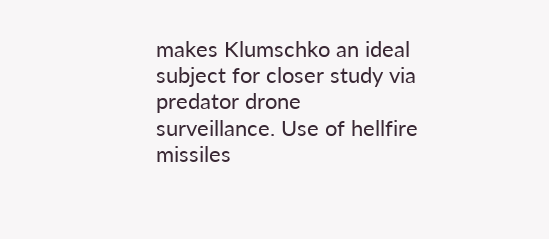makes Klumschko an ideal subject for closer study via predator drone surveillance. Use of hellfire missiles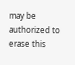may be authorized to erase this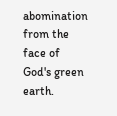abomination from the face of God's green earth.